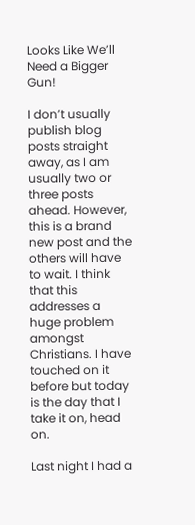Looks Like We’ll Need a Bigger Gun!

I don’t usually publish blog posts straight away, as I am usually two or three posts ahead. However, this is a brand new post and the others will have to wait. I think that this addresses a huge problem amongst Christians. I have touched on it before but today is the day that I take it on, head on.

Last night I had a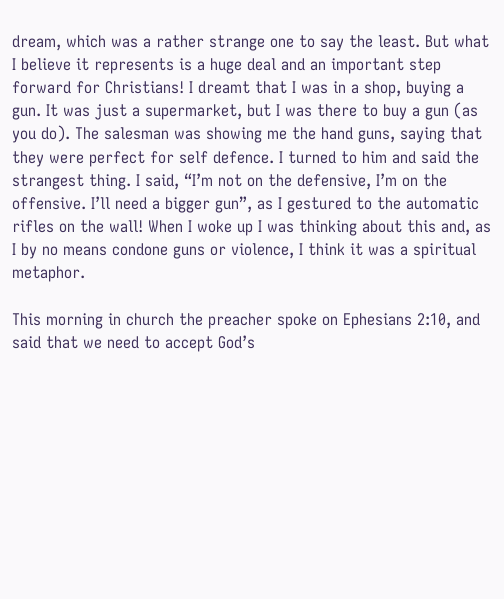dream, which was a rather strange one to say the least. But what I believe it represents is a huge deal and an important step forward for Christians! I dreamt that I was in a shop, buying a gun. It was just a supermarket, but I was there to buy a gun (as you do). The salesman was showing me the hand guns, saying that they were perfect for self defence. I turned to him and said the strangest thing. I said, “I’m not on the defensive, I’m on the offensive. I’ll need a bigger gun”, as I gestured to the automatic rifles on the wall! When I woke up I was thinking about this and, as I by no means condone guns or violence, I think it was a spiritual metaphor.

This morning in church the preacher spoke on Ephesians 2:10, and said that we need to accept God’s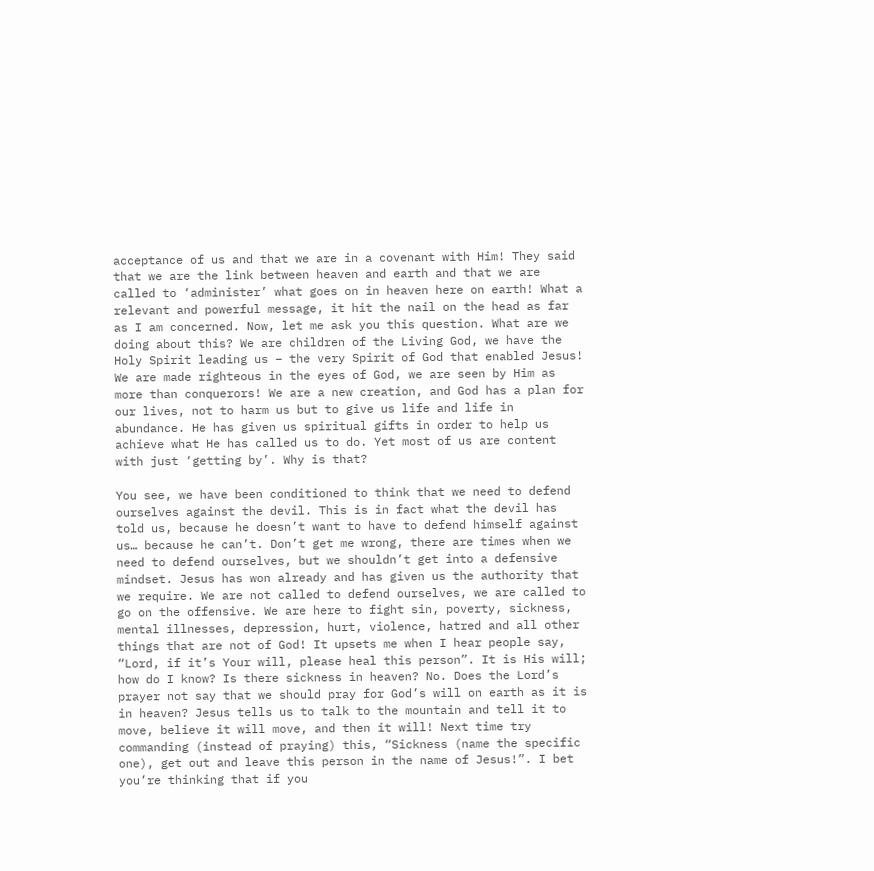acceptance of us and that we are in a covenant with Him! They said that we are the link between heaven and earth and that we are called to ‘administer’ what goes on in heaven here on earth! What a relevant and powerful message, it hit the nail on the head as far as I am concerned. Now, let me ask you this question. What are we doing about this? We are children of the Living God, we have the Holy Spirit leading us – the very Spirit of God that enabled Jesus! We are made righteous in the eyes of God, we are seen by Him as more than conquerors! We are a new creation, and God has a plan for our lives, not to harm us but to give us life and life in abundance. He has given us spiritual gifts in order to help us achieve what He has called us to do. Yet most of us are content with just ‘getting by’. Why is that?

You see, we have been conditioned to think that we need to defend ourselves against the devil. This is in fact what the devil has told us, because he doesn’t want to have to defend himself against us… because he can’t. Don’t get me wrong, there are times when we need to defend ourselves, but we shouldn’t get into a defensive mindset. Jesus has won already and has given us the authority that we require. We are not called to defend ourselves, we are called to go on the offensive. We are here to fight sin, poverty, sickness, mental illnesses, depression, hurt, violence, hatred and all other things that are not of God! It upsets me when I hear people say, “Lord, if it’s Your will, please heal this person”. It is His will; how do I know? Is there sickness in heaven? No. Does the Lord’s prayer not say that we should pray for God’s will on earth as it is in heaven? Jesus tells us to talk to the mountain and tell it to move, believe it will move, and then it will! Next time try commanding (instead of praying) this, “Sickness (name the specific one), get out and leave this person in the name of Jesus!”. I bet you’re thinking that if you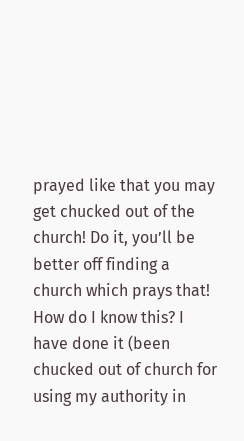prayed like that you may get chucked out of the church! Do it, you’ll be better off finding a church which prays that! How do I know this? I have done it (been chucked out of church for using my authority in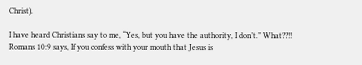Christ).

I have heard Christians say to me, “Yes, but you have the authority, I don’t.” What??!! Romans 10:9 says, If you confess with your mouth that Jesus is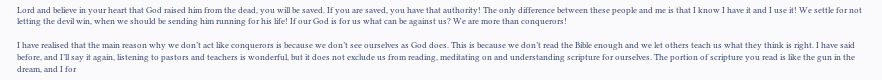Lord and believe in your heart that God raised him from the dead, you will be saved. If you are saved, you have that authority! The only difference between these people and me is that I know I have it and I use it! We settle for not letting the devil win, when we should be sending him running for his life! If our God is for us what can be against us? We are more than conquerors!

I have realised that the main reason why we don’t act like conquerors is because we don’t see ourselves as God does. This is because we don’t read the Bible enough and we let others teach us what they think is right. I have said before, and I’ll say it again, listening to pastors and teachers is wonderful, but it does not exclude us from reading, meditating on and understanding scripture for ourselves. The portion of scripture you read is like the gun in the dream, and I for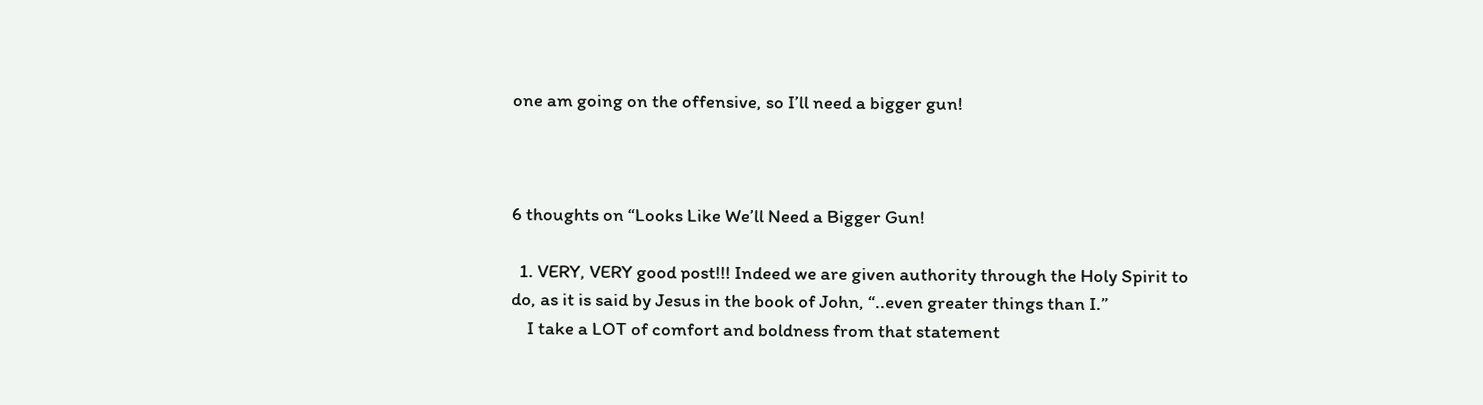one am going on the offensive, so I’ll need a bigger gun!



6 thoughts on “Looks Like We’ll Need a Bigger Gun!

  1. VERY, VERY good post!!! Indeed we are given authority through the Holy Spirit to do, as it is said by Jesus in the book of John, “..even greater things than I.”
    I take a LOT of comfort and boldness from that statement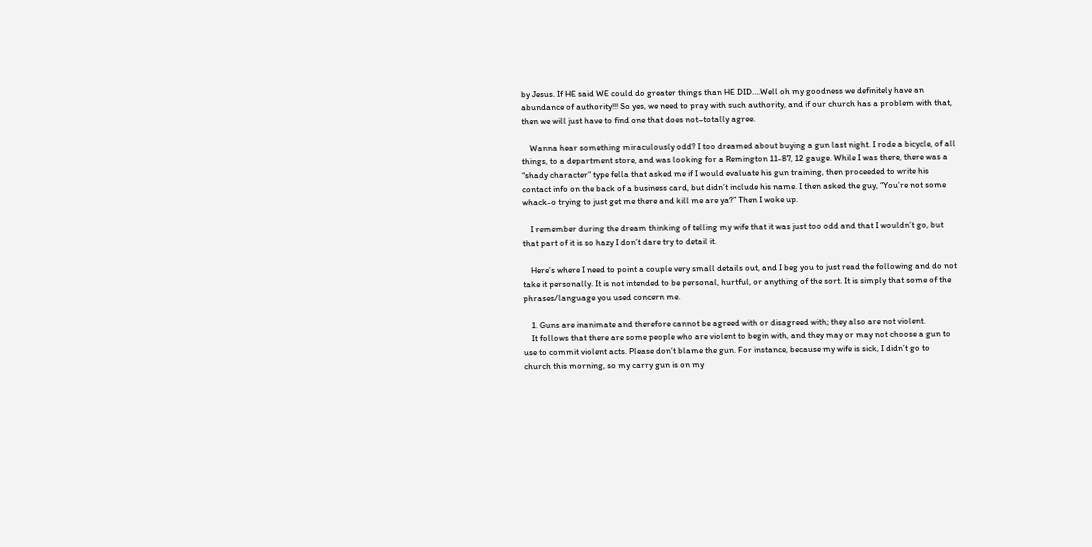by Jesus. If HE said WE could do greater things than HE DID….Well oh my goodness we definitely have an abundance of authority!!! So yes, we need to pray with such authority, and if our church has a problem with that, then we will just have to find one that does not–totally agree.

    Wanna hear something miraculously odd? I too dreamed about buying a gun last night. I rode a bicycle, of all things, to a department store, and was looking for a Remington 11-87, 12 gauge. While I was there, there was a “shady character” type fella that asked me if I would evaluate his gun training, then proceeded to write his contact info on the back of a business card, but didn’t include his name. I then asked the guy, “You’re not some whack-o trying to just get me there and kill me are ya?” Then I woke up.

    I remember during the dream thinking of telling my wife that it was just too odd and that I wouldn’t go, but that part of it is so hazy I don’t dare try to detail it.

    Here’s where I need to point a couple very small details out, and I beg you to just read the following and do not take it personally. It is not intended to be personal, hurtful, or anything of the sort. It is simply that some of the phrases/language you used concern me.

    1. Guns are inanimate and therefore cannot be agreed with or disagreed with; they also are not violent.
    It follows that there are some people who are violent to begin with, and they may or may not choose a gun to use to commit violent acts. Please don’t blame the gun. For instance, because my wife is sick, I didn’t go to church this morning, so my carry gun is on my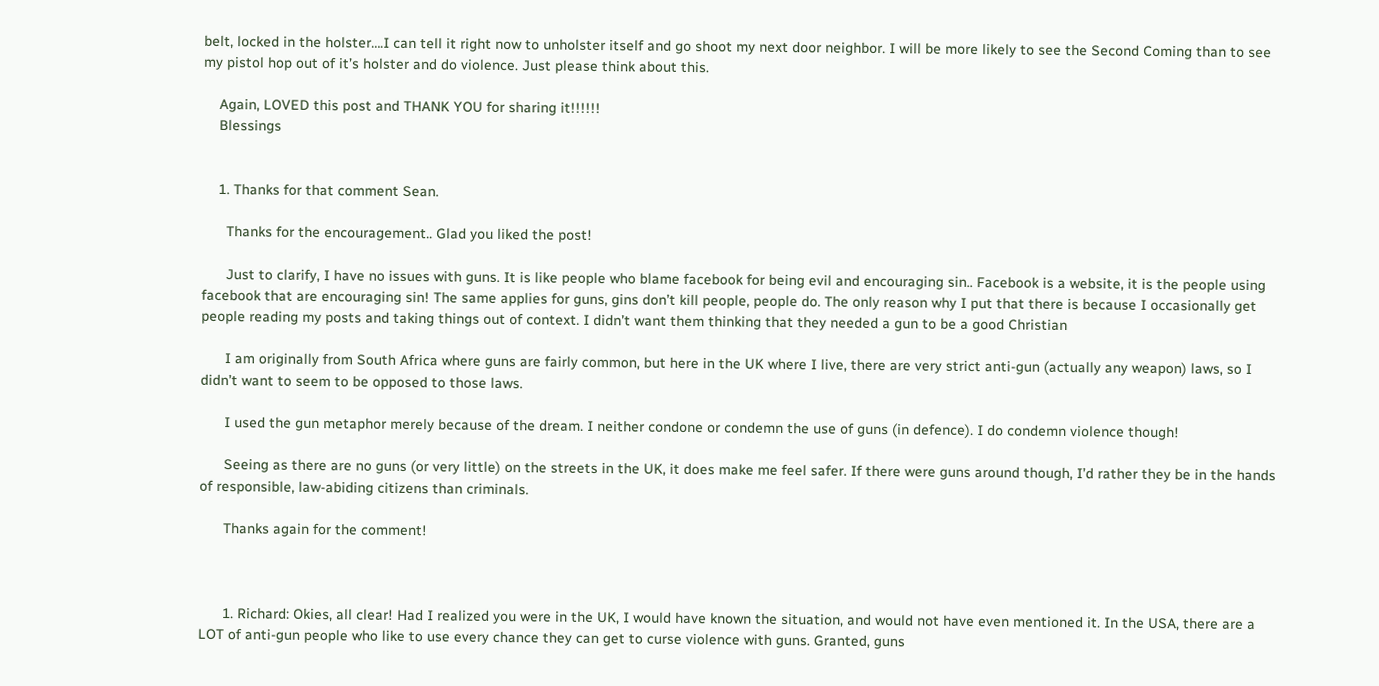belt, locked in the holster….I can tell it right now to unholster itself and go shoot my next door neighbor. I will be more likely to see the Second Coming than to see my pistol hop out of it’s holster and do violence. Just please think about this.

    Again, LOVED this post and THANK YOU for sharing it!!!!!!
    Blessings


    1. Thanks for that comment Sean.

      Thanks for the encouragement.. Glad you liked the post!

      Just to clarify, I have no issues with guns. It is like people who blame facebook for being evil and encouraging sin.. Facebook is a website, it is the people using facebook that are encouraging sin! The same applies for guns, gins don’t kill people, people do. The only reason why I put that there is because I occasionally get people reading my posts and taking things out of context. I didn’t want them thinking that they needed a gun to be a good Christian

      I am originally from South Africa where guns are fairly common, but here in the UK where I live, there are very strict anti-gun (actually any weapon) laws, so I didn’t want to seem to be opposed to those laws.

      I used the gun metaphor merely because of the dream. I neither condone or condemn the use of guns (in defence). I do condemn violence though!

      Seeing as there are no guns (or very little) on the streets in the UK, it does make me feel safer. If there were guns around though, I’d rather they be in the hands of responsible, law-abiding citizens than criminals.

      Thanks again for the comment!



      1. Richard: Okies, all clear! Had I realized you were in the UK, I would have known the situation, and would not have even mentioned it. In the USA, there are a LOT of anti-gun people who like to use every chance they can get to curse violence with guns. Granted, guns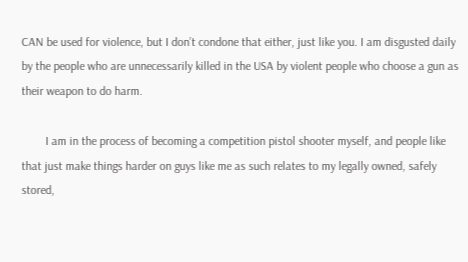CAN be used for violence, but I don’t condone that either, just like you. I am disgusted daily by the people who are unnecessarily killed in the USA by violent people who choose a gun as their weapon to do harm.

        I am in the process of becoming a competition pistol shooter myself, and people like that just make things harder on guys like me as such relates to my legally owned, safely stored,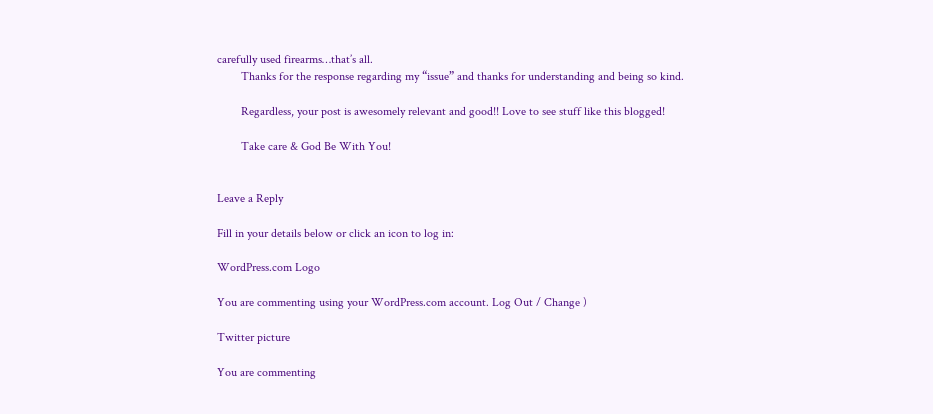carefully used firearms…that’s all.
        Thanks for the response regarding my “issue” and thanks for understanding and being so kind.

        Regardless, your post is awesomely relevant and good!! Love to see stuff like this blogged!

        Take care & God Be With You!


Leave a Reply

Fill in your details below or click an icon to log in:

WordPress.com Logo

You are commenting using your WordPress.com account. Log Out / Change )

Twitter picture

You are commenting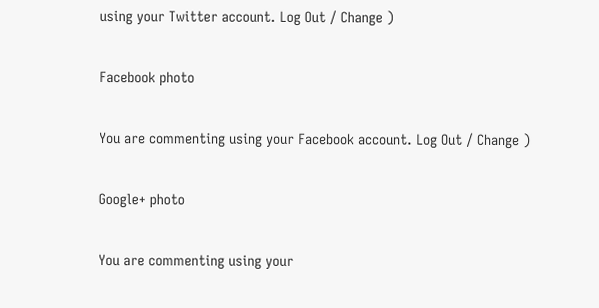using your Twitter account. Log Out / Change )

Facebook photo

You are commenting using your Facebook account. Log Out / Change )

Google+ photo

You are commenting using your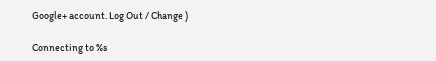Google+ account. Log Out / Change )

Connecting to %s